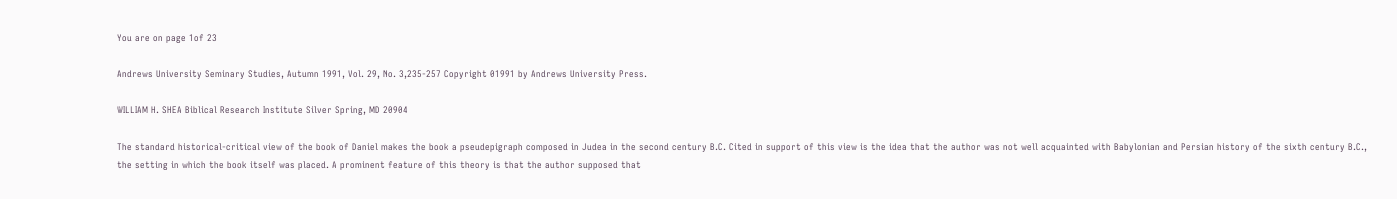You are on page 1of 23

Andrews University Seminary Studies, Autumn 1991, Vol. 29, No. 3,235-257 Copyright 01991 by Andrews University Press.

WILLIAM H. SHEA Biblical Research Institute Silver Spring, MD 20904

The standard historical-critical view of the book of Daniel makes the book a pseudepigraph composed in Judea in the second century B.C. Cited in support of this view is the idea that the author was not well acquainted with Babylonian and Persian history of the sixth century B.C., the setting in which the book itself was placed. A prominent feature of this theory is that the author supposed that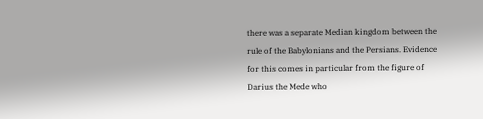there was a separate Median kingdom between the rule of the Babylonians and the Persians. Evidence for this comes in particular from the figure of Darius the Mede who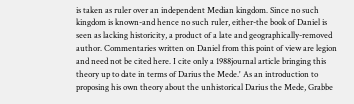is taken as ruler over an independent Median kingdom. Since no such kingdom is known-and hence no such ruler, either-the book of Daniel is seen as lacking historicity, a product of a late and geographically-removed author. Commentaries written on Daniel from this point of view are legion and need not be cited here. I cite only a 1988journal article bringing this theory up to date in terms of Darius the Mede.' As an introduction to proposing his own theory about the unhistorical Darius the Mede, Grabbe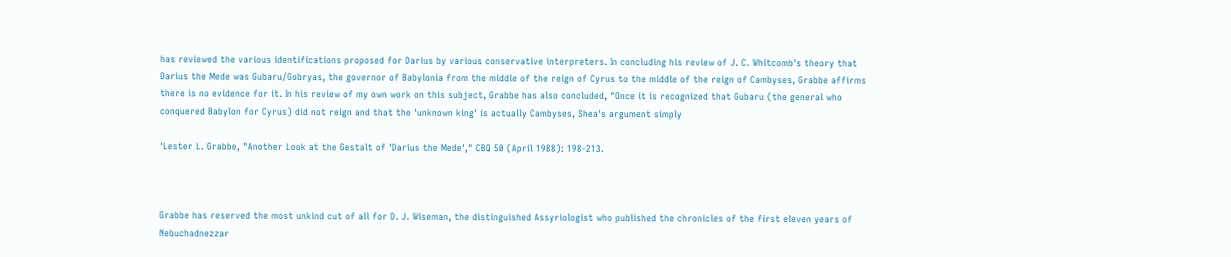has reviewed the various identifications proposed for Darius by various conservative interpreters. In concluding his review of J. C. Whitcomb's theory that Darius the Mede was Gubaru/Gobryas, the governor of Babylonia from the middle of the reign of Cyrus to the middle of the reign of Cambyses, Grabbe affirms there is no evidence for it. In his review of my own work on this subject, Grabbe has also concluded, "Once it is recognized that Gubaru (the general who conquered Babylon for Cyrus) did not reign and that the 'unknown king' is actually Cambyses, Shea's argument simply

'Lester L. Grabbe, "Another Look at the Gestalt of 'Darius the Mede'," CBQ 50 (April 1988): 198-213.



Grabbe has reserved the most unkind cut of all for D. J. Wiseman, the distinguished Assyriologist who published the chronicles of the first eleven years of Nebuchadnezzar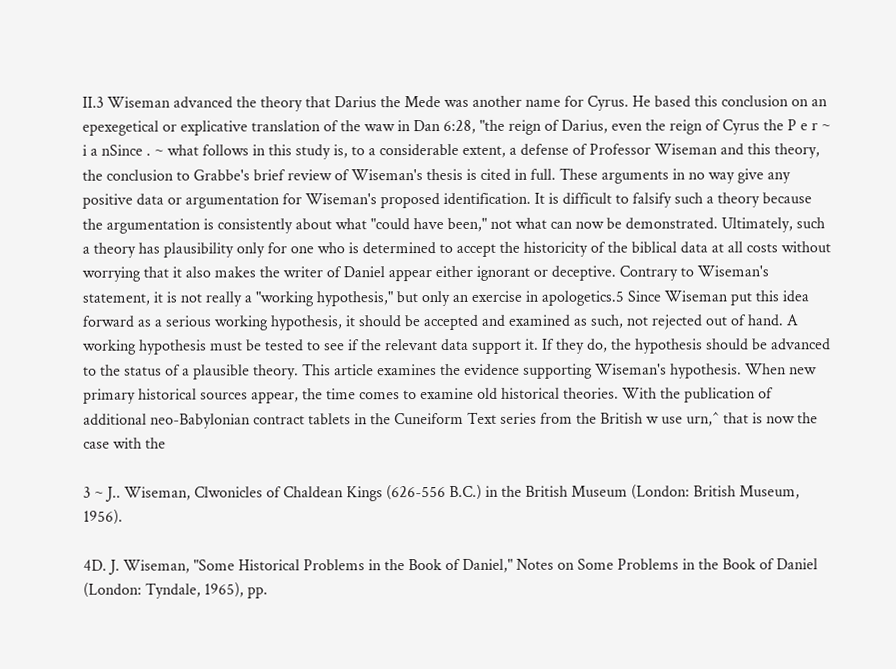II.3 Wiseman advanced the theory that Darius the Mede was another name for Cyrus. He based this conclusion on an epexegetical or explicative translation of the waw in Dan 6:28, "the reign of Darius, even the reign of Cyrus the P e r ~ i a nSince . ~ what follows in this study is, to a considerable extent, a defense of Professor Wiseman and this theory, the conclusion to Grabbe's brief review of Wiseman's thesis is cited in full. These arguments in no way give any positive data or argumentation for Wiseman's proposed identification. It is difficult to falsify such a theory because the argumentation is consistently about what "could have been," not what can now be demonstrated. Ultimately, such a theory has plausibility only for one who is determined to accept the historicity of the biblical data at all costs without worrying that it also makes the writer of Daniel appear either ignorant or deceptive. Contrary to Wiseman's statement, it is not really a "working hypothesis," but only an exercise in apologetics.5 Since Wiseman put this idea forward as a serious working hypothesis, it should be accepted and examined as such, not rejected out of hand. A working hypothesis must be tested to see if the relevant data support it. If they do, the hypothesis should be advanced to the status of a plausible theory. This article examines the evidence supporting Wiseman's hypothesis. When new primary historical sources appear, the time comes to examine old historical theories. With the publication of additional neo-Babylonian contract tablets in the Cuneiform Text series from the British w use urn,^ that is now the case with the

3 ~ J.. Wiseman, Clwonicles of Chaldean Kings (626-556 B.C.) in the British Museum (London: British Museum, 1956).

4D. J. Wiseman, "Some Historical Problems in the Book of Daniel," Notes on Some Problems in the Book of Daniel (London: Tyndale, 1965), pp.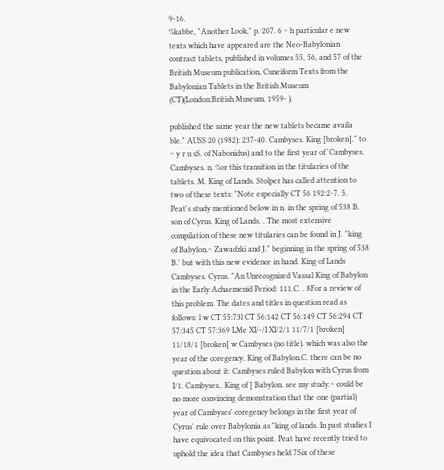9-16.
%kabbe, "Another Look," p. 207. 6 ~ h particular e new texts which have appeared are the Neo-Babylonian contract tablets, published in volumes 55, 56, and 57 of the British Museum publication, Cuneiform Texts from the Babylonian Tablets in the British Museum (CT)(London:British Museum, 1959- ).

published the same year the new tablets became availa ble." AUSS 20 (1982): 237-40. Cambyses. King [broken]." to ~ y r u sS. of Nabonidus) and to the first year of 'Cambyses. Cambyses. n. %or this transition in the titularies of the tablets. M. King of Lands. Stolper has called attention to two of these texts: "Note especially CT 56 192:2-7. 5. Peat's study mentioned below in n. in the spring of 538 B. son of Cyrus. King of Lands. . The most extensive compilation of these new titularies can be found in J. "king of Babylon.~ Zawadzki and J." beginning in the spring of 538 B.' but with this new evidence in hand. King of Lands Cambyses. Cyrus. "An Unrecognized Vassal King of Babylon in the Early Achaemenid Period: 111.C. . 8For a review of this problem. The dates and titles in question read as follows: l w CT 55:73l CT 56:142 CT 56:149 CT 56:294 CT 57:345 CT 57:369 LMe XI/-/I XI/2/1 11/7/1 [broken] 11/18/1 [broken] w Cambyses (no title). which was also the year of the coregency. King of Babylon.C. there can be no question about it: Cambyses ruled Babylon with Cyrus from I/1. Cambyses.. King of ] Babylon. see my study.~ could be no more convincing demonstration that the one (partial) year of Cambyses' coregency belongs in the first year of Cyrus' rule over Babylonia as "king of lands. In past studies I have equivocated on this point. Peat have recently tried to uphold the idea that Cambyses held 7Six of these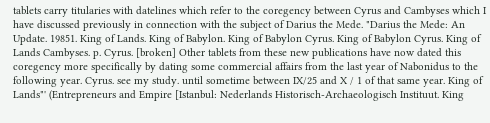tablets carry titularies with datelines which refer to the coregency between Cyrus and Cambyses which I have discussed previously in connection with the subject of Darius the Mede. "Darius the Mede: An Update. 19851. King of Lands. King of Babylon. King of Babylon Cyrus. King of Babylon Cyrus. King of Lands Cambyses. p. Cyrus. [broken] Other tablets from these new publications have now dated this coregency more specifically by dating some commercial affairs from the last year of Nabonidus to the following year. Cyrus. see my study. until sometime between IX/25 and X / 1 of that same year. King of Lands"' (Entrepreneurs and Empire [Istanbul: Nederlands Historisch-Archaeologisch Instituut. King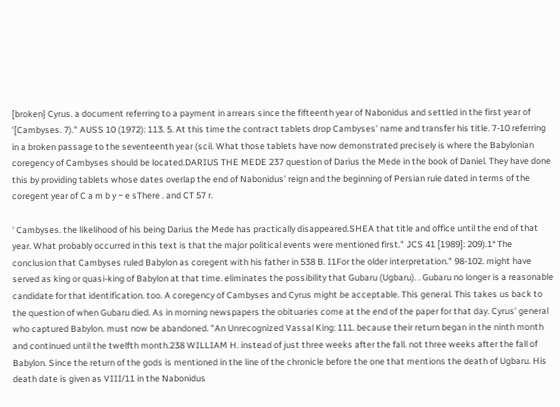[broken} Cyrus. a document referring to a payment in arrears since the fifteenth year of Nabonidus and settled in the first year of '[Cambyses. 7)." AUSS 10 (1972): 113. 5. At this time the contract tablets drop Cambyses' name and transfer his title. 7-10 referring in a broken passage to the seventeenth year (scil. What those tablets have now demonstrated precisely is where the Babylonian coregency of Cambyses should be located.DARIUS THE MEDE 237 question of Darius the Mede in the book of Daniel. They have done this by providing tablets whose dates overlap the end of Nabonidus' reign and the beginning of Persian rule dated in terms of the coregent year of C a m b y ~ e sThere . and CT 57 r.

' Cambyses. the likelihood of his being Darius the Mede has practically disappeared.SHEA that title and office until the end of that year. What probably occurred in this text is that the major political events were mentioned first." JCS 41 [1989]: 209).1° The conclusion that Cambyses ruled Babylon as coregent with his father in 538 B. I1For the older interpretation." 98-102. might have served as king or quasi-king of Babylon at that time. eliminates the possibility that Gubaru (Ugbaru). . Gubaru no longer is a reasonable candidate for that identification. too. A coregency of Cambyses and Cyrus might be acceptable. This general. This takes us back to the question of when Gubaru died. As in morning newspapers the obituaries come at the end of the paper for that day. Cyrus' general who captured Babylon. must now be abandoned. "An Unrecognized Vassal King: 111. because their return began in the ninth month and continued until the twelfth month.238 WILLIAM H. instead of just three weeks after the fall. not three weeks after the fall of Babylon. Since the return of the gods is mentioned in the line of the chronicle before the one that mentions the death of Ugbaru. His death date is given as VIII/11 in the Nabonidus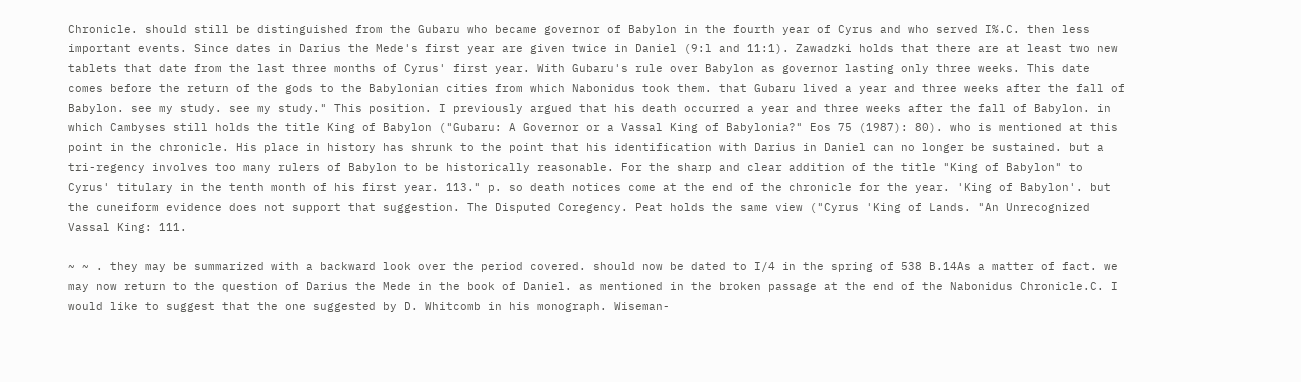Chronicle. should still be distinguished from the Gubaru who became governor of Babylon in the fourth year of Cyrus and who served I%.C. then less important events. Since dates in Darius the Mede's first year are given twice in Daniel (9:l and 11:1). Zawadzki holds that there are at least two new tablets that date from the last three months of Cyrus' first year. With Gubaru's rule over Babylon as governor lasting only three weeks. This date comes before the return of the gods to the Babylonian cities from which Nabonidus took them. that Gubaru lived a year and three weeks after the fall of Babylon. see my study. see my study." This position. I previously argued that his death occurred a year and three weeks after the fall of Babylon. in which Cambyses still holds the title King of Babylon ("Gubaru: A Governor or a Vassal King of Babylonia?" Eos 75 (1987): 80). who is mentioned at this point in the chronicle. His place in history has shrunk to the point that his identification with Darius in Daniel can no longer be sustained. but a tri-regency involves too many rulers of Babylon to be historically reasonable. For the sharp and clear addition of the title "King of Babylon" to Cyrus' titulary in the tenth month of his first year. 113." p. so death notices come at the end of the chronicle for the year. 'King of Babylon'. but the cuneiform evidence does not support that suggestion. The Disputed Coregency. Peat holds the same view ("Cyrus 'King of Lands. "An Unrecognized Vassal King: 111.

~ ~ . they may be summarized with a backward look over the period covered. should now be dated to I/4 in the spring of 538 B.14As a matter of fact. we may now return to the question of Darius the Mede in the book of Daniel. as mentioned in the broken passage at the end of the Nabonidus Chronicle.C. I would like to suggest that the one suggested by D. Whitcomb in his monograph. Wiseman-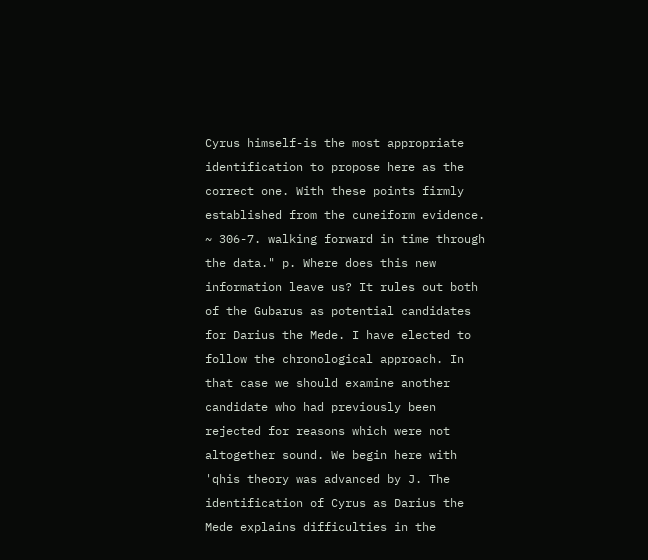Cyrus himself-is the most appropriate identification to propose here as the correct one. With these points firmly established from the cuneiform evidence. ~ 306-7. walking forward in time through the data." p. Where does this new information leave us? It rules out both of the Gubarus as potential candidates for Darius the Mede. I have elected to follow the chronological approach. In that case we should examine another candidate who had previously been rejected for reasons which were not altogether sound. We begin here with 'qhis theory was advanced by J. The identification of Cyrus as Darius the Mede explains difficulties in the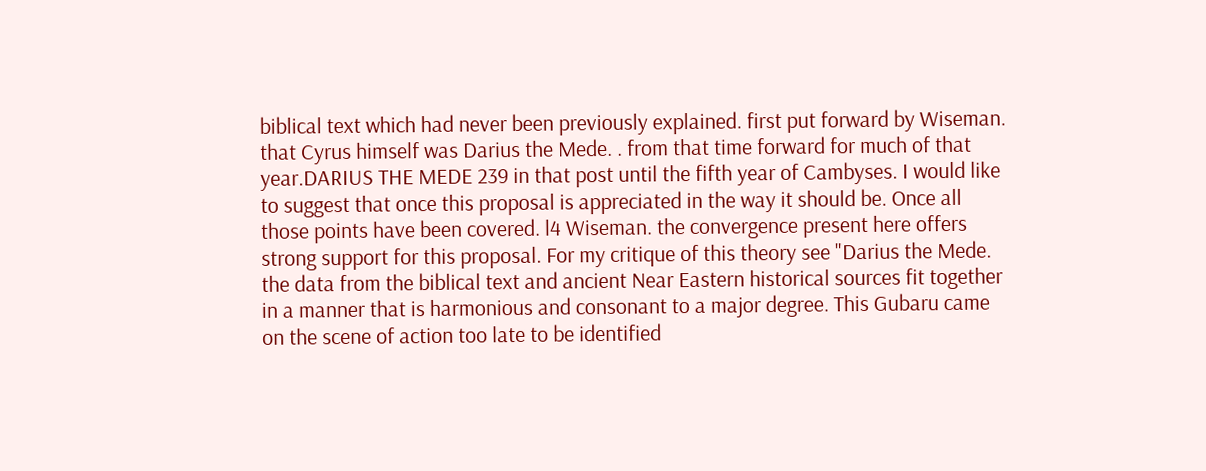biblical text which had never been previously explained. first put forward by Wiseman. that Cyrus himself was Darius the Mede. . from that time forward for much of that year.DARIUS THE MEDE 239 in that post until the fifth year of Cambyses. I would like to suggest that once this proposal is appreciated in the way it should be. Once all those points have been covered. l4 Wiseman. the convergence present here offers strong support for this proposal. For my critique of this theory see "Darius the Mede. the data from the biblical text and ancient Near Eastern historical sources fit together in a manner that is harmonious and consonant to a major degree. This Gubaru came on the scene of action too late to be identified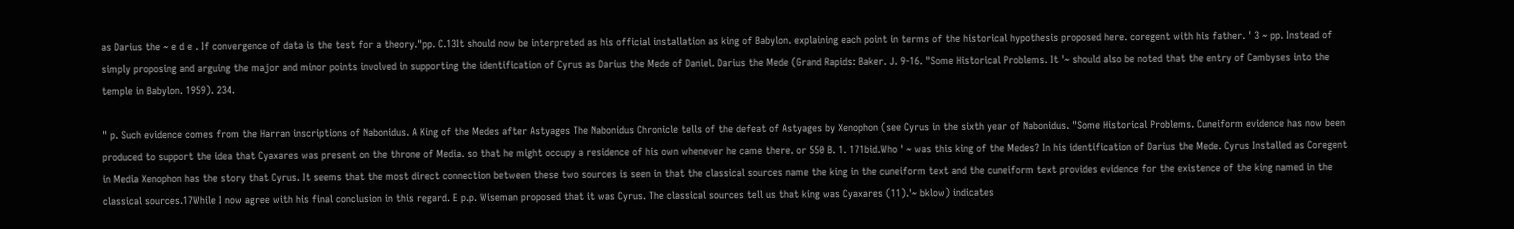as Darius the ~ e d e . If convergence of data is the test for a theory."pp. C.13It should now be interpreted as his official installation as king of Babylon. explaining each point in terms of the historical hypothesis proposed here. coregent with his father. ' 3 ~ pp. Instead of simply proposing and arguing the major and minor points involved in supporting the identification of Cyrus as Darius the Mede of Daniel. Darius the Mede (Grand Rapids: Baker. J. 9-16. "Some Historical Problems. It '~ should also be noted that the entry of Cambyses into the temple in Babylon. 1959). 234.

" p. Such evidence comes from the Harran inscriptions of Nabonidus. A King of the Medes after Astyages The Nabonidus Chronicle tells of the defeat of Astyages by Xenophon (see Cyrus in the sixth year of Nabonidus. "Some Historical Problems. Cuneiform evidence has now been produced to support the idea that Cyaxares was present on the throne of Media. so that he might occupy a residence of his own whenever he came there. or 550 B. 1. 171bid.Who ' ~ was this king of the Medes? In his identification of Darius the Mede. Cyrus Installed as Coregent in Media Xenophon has the story that Cyrus. It seems that the most direct connection between these two sources is seen in that the classical sources name the king in the cuneiform text and the cuneiform text provides evidence for the existence of the king named in the classical sources.17While I now agree with his final conclusion in this regard. E p.p. Wiseman proposed that it was Cyrus. The classical sources tell us that king was Cyaxares (11).'~ bklow) indicates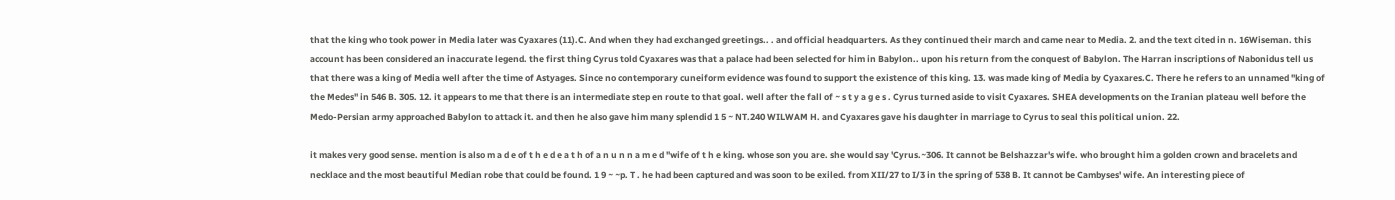that the king who took power in Media later was Cyaxares (11).C. And when they had exchanged greetings.. . and official headquarters. As they continued their march and came near to Media. 2. and the text cited in n. 16Wiseman. this account has been considered an inaccurate legend. the first thing Cyrus told Cyaxares was that a palace had been selected for him in Babylon.. upon his return from the conquest of Babylon. The Harran inscriptions of Nabonidus tell us that there was a king of Media well after the time of Astyages. Since no contemporary cuneiform evidence was found to support the existence of this king. 13. was made king of Media by Cyaxares.C. There he refers to an unnamed "king of the Medes" in 546 B. 305. 12. it appears to me that there is an intermediate step en route to that goal. well after the fall of ~ s t y a g e s . Cyrus turned aside to visit Cyaxares. SHEA developments on the Iranian plateau well before the Medo-Persian army approached Babylon to attack it. and then he also gave him many splendid 1 5 ~ NT.240 WILWAM H. and Cyaxares gave his daughter in marriage to Cyrus to seal this political union. 22.

it makes very good sense. mention is also m a d e of t h e d e a t h of a n u n n a m e d "wife of t h e king. whose son you are. she would say 'Cyrus.~306. It cannot be Belshazzar's wife. who brought him a golden crown and bracelets and necklace and the most beautiful Median robe that could be found. 1 9 ~ ~p. T . he had been captured and was soon to be exiled. from XII/27 to I/3 in the spring of 538 B. It cannot be Cambyses' wife. An interesting piece of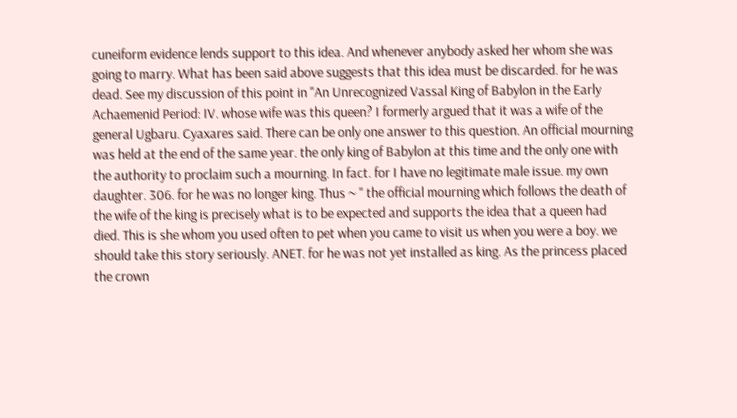cuneiform evidence lends support to this idea. And whenever anybody asked her whom she was going to marry. What has been said above suggests that this idea must be discarded. for he was dead. See my discussion of this point in "An Unrecognized Vassal King of Babylon in the Early Achaemenid Period: IV. whose wife was this queen? I formerly argued that it was a wife of the general Ugbaru. Cyaxares said. There can be only one answer to this question. An official mourning was held at the end of the same year. the only king of Babylon at this time and the only one with the authority to proclaim such a mourning. In fact. for I have no legitimate male issue. my own daughter. 306. for he was no longer king. Thus ~ " the official mourning which follows the death of the wife of the king is precisely what is to be expected and supports the idea that a queen had died. This is she whom you used often to pet when you came to visit us when you were a boy. we should take this story seriously. ANET. for he was not yet installed as king. As the princess placed the crown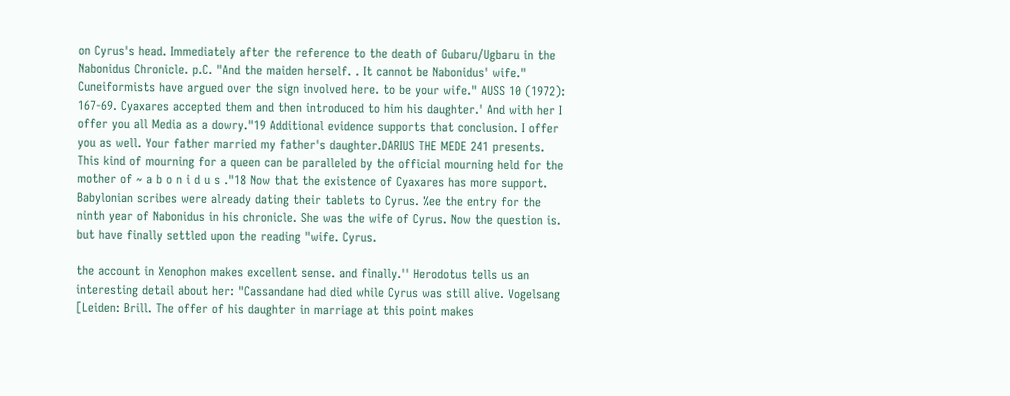on Cyrus's head. Immediately after the reference to the death of Gubaru/Ugbaru in the Nabonidus Chronicle. p.C. "And the maiden herself. . It cannot be Nabonidus' wife." Cuneiformists have argued over the sign involved here. to be your wife." AUSS 10 (1972): 167-69. Cyaxares accepted them and then introduced to him his daughter.' And with her I offer you all Media as a dowry."19 Additional evidence supports that conclusion. I offer you as well. Your father married my father's daughter.DARIUS THE MEDE 241 presents. This kind of mourning for a queen can be paralleled by the official mourning held for the mother of ~ a b o n i d u s ."18 Now that the existence of Cyaxares has more support. Babylonian scribes were already dating their tablets to Cyrus. %ee the entry for the ninth year of Nabonidus in his chronicle. She was the wife of Cyrus. Now the question is. but have finally settled upon the reading "wife. Cyrus.

the account in Xenophon makes excellent sense. and finally.'' Herodotus tells us an interesting detail about her: "Cassandane had died while Cyrus was still alive. Vogelsang [Leiden: Brill. The offer of his daughter in marriage at this point makes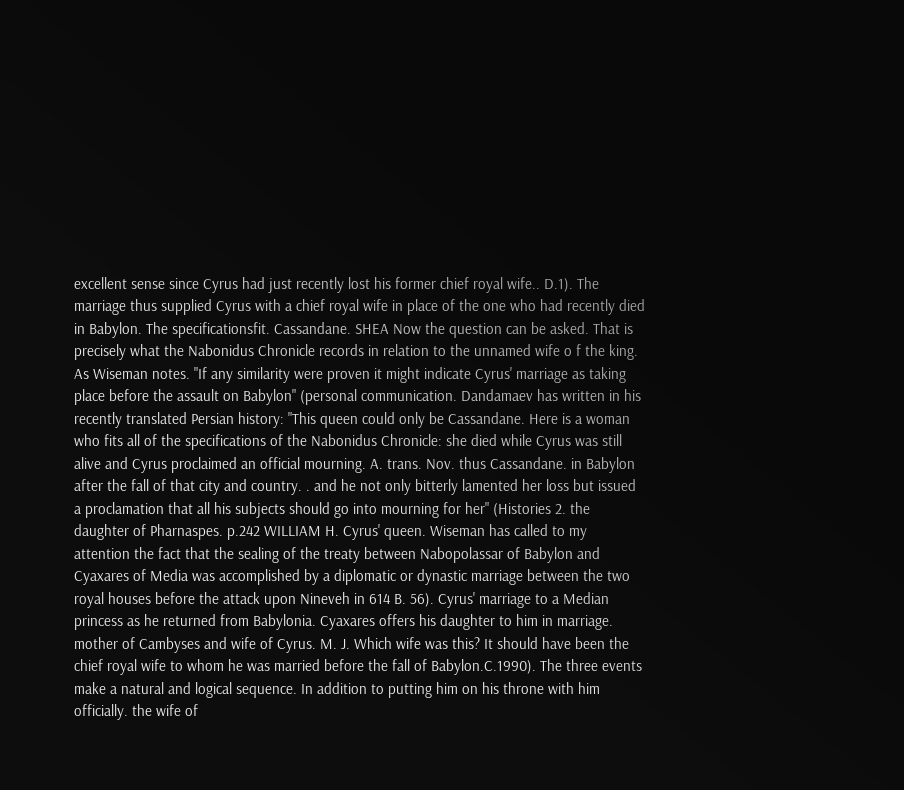excellent sense since Cyrus had just recently lost his former chief royal wife.. D.1). The marriage thus supplied Cyrus with a chief royal wife in place of the one who had recently died in Babylon. The specificationsfit. Cassandane. SHEA Now the question can be asked. That is precisely what the Nabonidus Chronicle records in relation to the unnamed wife o f the king. As Wiseman notes. "If any similarity were proven it might indicate Cyrus' marriage as taking place before the assault on Babylon" (personal communication. Dandamaev has written in his recently translated Persian history: "This queen could only be Cassandane. Here is a woman who fits all of the specifications of the Nabonidus Chronicle: she died while Cyrus was still alive and Cyrus proclaimed an official mourning. A. trans. Nov. thus Cassandane. in Babylon after the fall of that city and country. . and he not only bitterly lamented her loss but issued a proclamation that all his subjects should go into mourning for her" (Histories 2. the daughter of Pharnaspes. p.242 WILLIAM H. Cyrus' queen. Wiseman has called to my attention the fact that the sealing of the treaty between Nabopolassar of Babylon and Cyaxares of Media was accomplished by a diplomatic or dynastic marriage between the two royal houses before the attack upon Nineveh in 614 B. 56). Cyrus' marriage to a Median princess as he returned from Babylonia. Cyaxares offers his daughter to him in marriage. mother of Cambyses and wife of Cyrus. M. J. Which wife was this? It should have been the chief royal wife to whom he was married before the fall of Babylon.C.1990). The three events make a natural and logical sequence. In addition to putting him on his throne with him officially. the wife of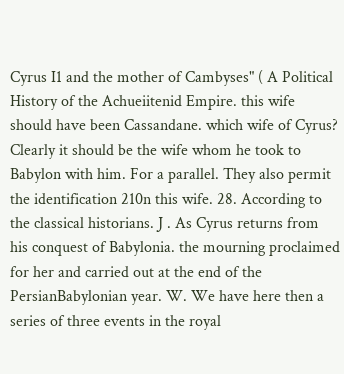Cyrus I1 and the mother of Cambyses" ( A Political History of the Achueiitenid Empire. this wife should have been Cassandane. which wife of Cyrus? Clearly it should be the wife whom he took to Babylon with him. For a parallel. They also permit the identification 210n this wife. 28. According to the classical historians. J . As Cyrus returns from his conquest of Babylonia. the mourning proclaimed for her and carried out at the end of the PersianBabylonian year. W. We have here then a series of three events in the royal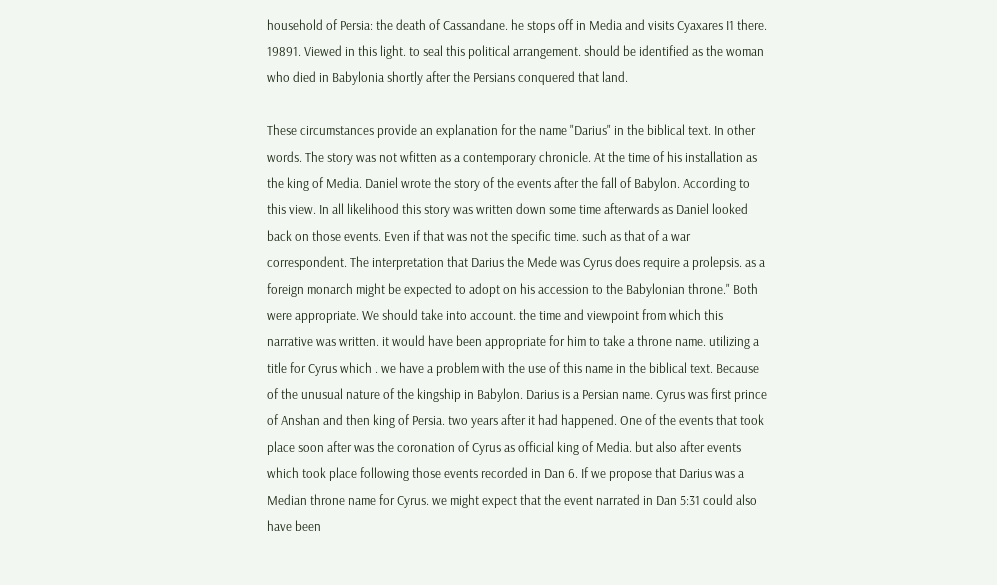household of Persia: the death of Cassandane. he stops off in Media and visits Cyaxares I1 there. 19891. Viewed in this light. to seal this political arrangement. should be identified as the woman who died in Babylonia shortly after the Persians conquered that land.

These circumstances provide an explanation for the name "Darius" in the biblical text. In other words. The story was not wfitten as a contemporary chronicle. At the time of his installation as the king of Media. Daniel wrote the story of the events after the fall of Babylon. According to this view. In all likelihood this story was written down some time afterwards as Daniel looked back on those events. Even if that was not the specific time. such as that of a war correspondent. The interpretation that Darius the Mede was Cyrus does require a prolepsis. as a foreign monarch might be expected to adopt on his accession to the Babylonian throne." Both were appropriate. We should take into account. the time and viewpoint from which this narrative was written. it would have been appropriate for him to take a throne name. utilizing a title for Cyrus which . we have a problem with the use of this name in the biblical text. Because of the unusual nature of the kingship in Babylon. Darius is a Persian name. Cyrus was first prince of Anshan and then king of Persia. two years after it had happened. One of the events that took place soon after was the coronation of Cyrus as official king of Media. but also after events which took place following those events recorded in Dan 6. If we propose that Darius was a Median throne name for Cyrus. we might expect that the event narrated in Dan 5:31 could also have been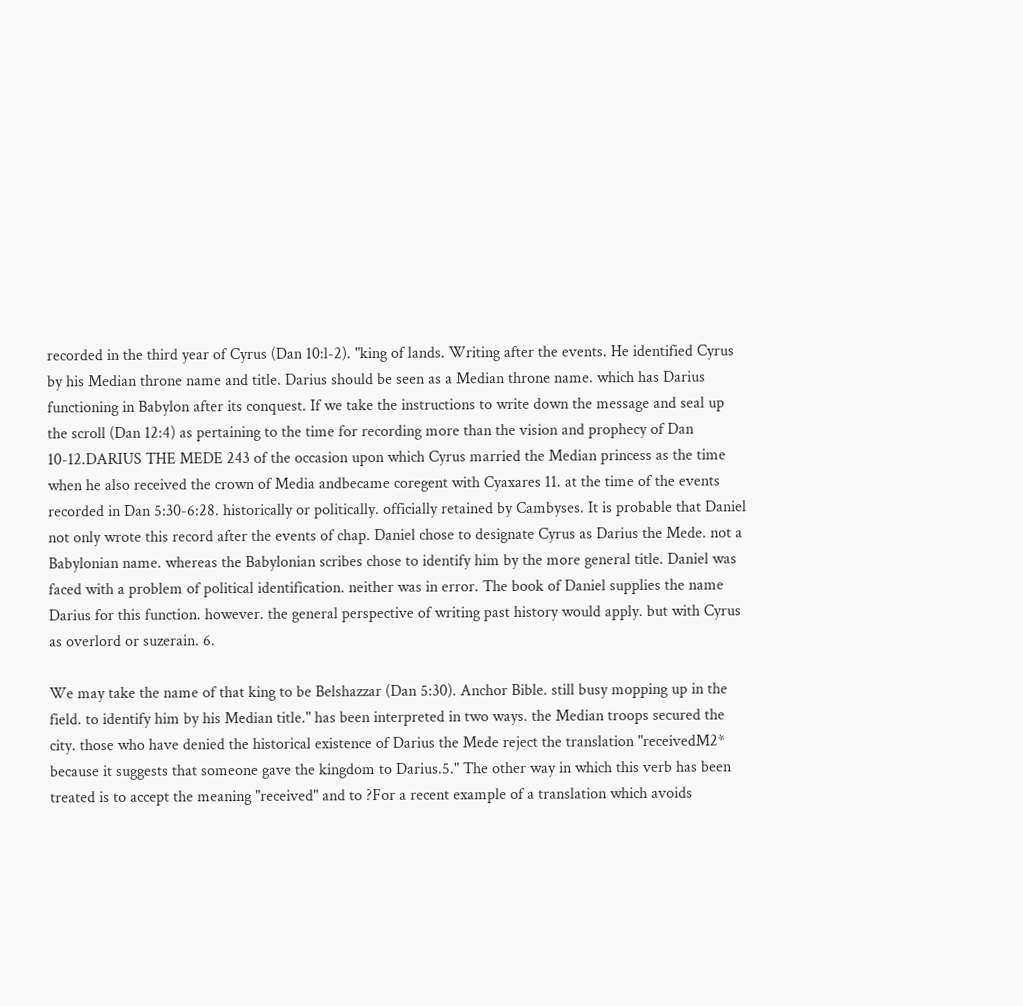recorded in the third year of Cyrus (Dan 10:l-2). "king of lands. Writing after the events. He identified Cyrus by his Median throne name and title. Darius should be seen as a Median throne name. which has Darius functioning in Babylon after its conquest. If we take the instructions to write down the message and seal up the scroll (Dan 12:4) as pertaining to the time for recording more than the vision and prophecy of Dan 10-12.DARIUS THE MEDE 243 of the occasion upon which Cyrus married the Median princess as the time when he also received the crown of Media andbecame coregent with Cyaxares 11. at the time of the events recorded in Dan 5:30-6:28. historically or politically. officially retained by Cambyses. It is probable that Daniel not only wrote this record after the events of chap. Daniel chose to designate Cyrus as Darius the Mede. not a Babylonian name. whereas the Babylonian scribes chose to identify him by the more general title. Daniel was faced with a problem of political identification. neither was in error. The book of Daniel supplies the name Darius for this function. however. the general perspective of writing past history would apply. but with Cyrus as overlord or suzerain. 6.

We may take the name of that king to be Belshazzar (Dan 5:30). Anchor Bible. still busy mopping up in the field. to identify him by his Median title." has been interpreted in two ways. the Median troops secured the city. those who have denied the historical existence of Darius the Mede reject the translation "receivedM2* because it suggests that someone gave the kingdom to Darius.5." The other way in which this verb has been treated is to accept the meaning "received" and to ?For a recent example of a translation which avoids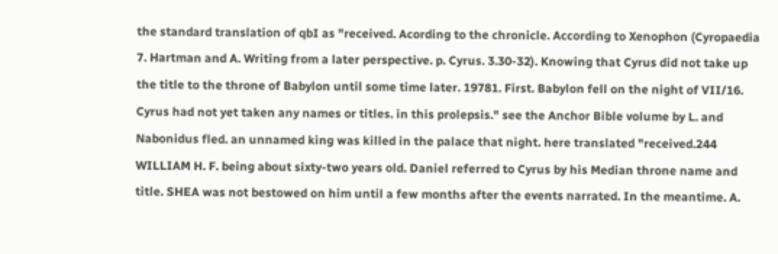the standard translation of qbI as "received. Acording to the chronicle. According to Xenophon (Cyropaedia 7. Hartman and A. Writing from a later perspective. p. Cyrus. 3.30-32). Knowing that Cyrus did not take up the title to the throne of Babylon until some time later. 19781. First. Babylon fell on the night of VII/16. Cyrus had not yet taken any names or titles. in this prolepsis." see the Anchor Bible volume by L. and Nabonidus fled. an unnamed king was killed in the palace that night. here translated "received.244 WILLIAM H. F. being about sixty-two years old. Daniel referred to Cyrus by his Median throne name and title. SHEA was not bestowed on him until a few months after the events narrated. In the meantime. A.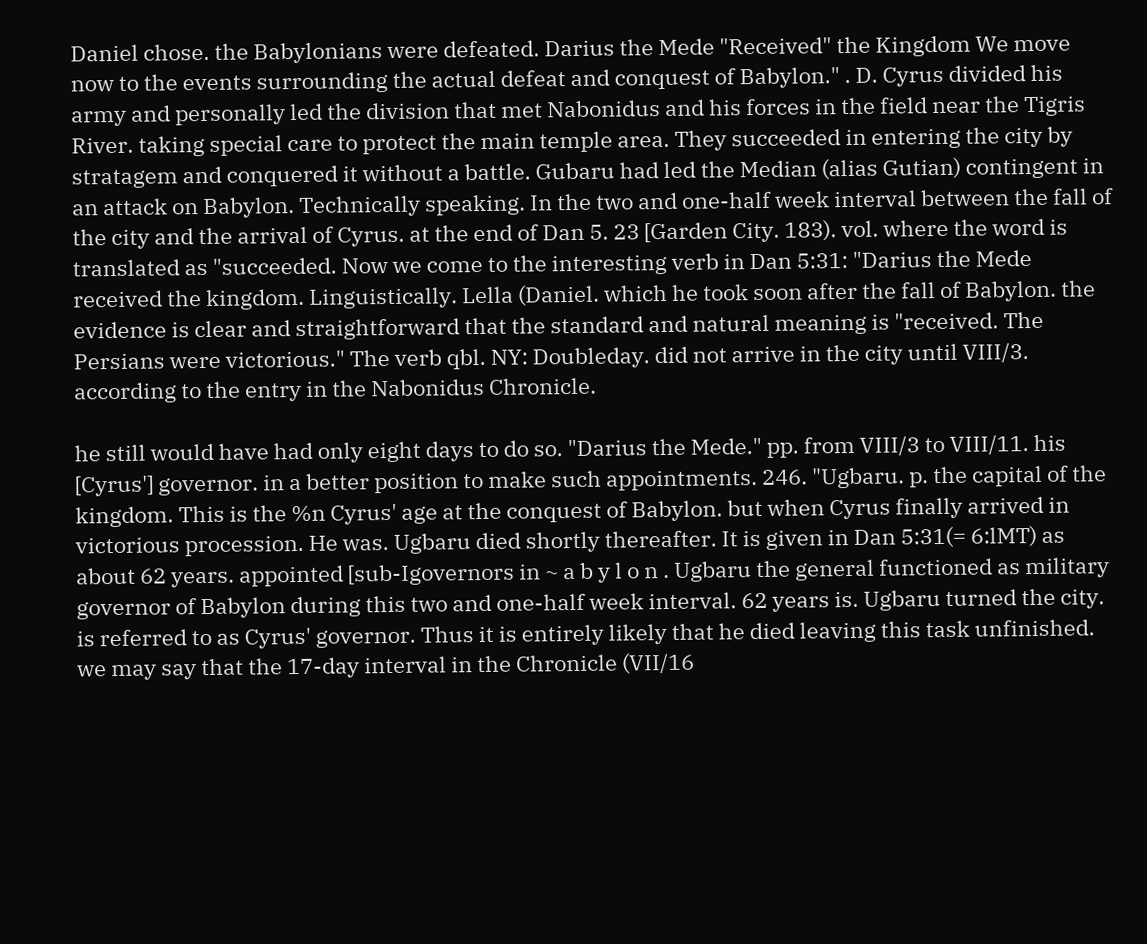Daniel chose. the Babylonians were defeated. Darius the Mede "Received" the Kingdom We move now to the events surrounding the actual defeat and conquest of Babylon." . D. Cyrus divided his army and personally led the division that met Nabonidus and his forces in the field near the Tigris River. taking special care to protect the main temple area. They succeeded in entering the city by stratagem and conquered it without a battle. Gubaru had led the Median (alias Gutian) contingent in an attack on Babylon. Technically speaking. In the two and one-half week interval between the fall of the city and the arrival of Cyrus. at the end of Dan 5. 23 [Garden City. 183). vol. where the word is translated as "succeeded. Now we come to the interesting verb in Dan 5:31: "Darius the Mede received the kingdom. Linguistically. Lella (Daniel. which he took soon after the fall of Babylon. the evidence is clear and straightforward that the standard and natural meaning is "received. The Persians were victorious." The verb qbl. NY: Doubleday. did not arrive in the city until VIII/3. according to the entry in the Nabonidus Chronicle.

he still would have had only eight days to do so. "Darius the Mede." pp. from VIII/3 to VIII/11. his [Cyrus'] governor. in a better position to make such appointments. 246. "Ugbaru. p. the capital of the kingdom. This is the %n Cyrus' age at the conquest of Babylon. but when Cyrus finally arrived in victorious procession. He was. Ugbaru died shortly thereafter. It is given in Dan 5:31(= 6:lMT) as about 62 years. appointed [sub-Igovernors in ~ a b y l o n . Ugbaru the general functioned as military governor of Babylon during this two and one-half week interval. 62 years is. Ugbaru turned the city. is referred to as Cyrus' governor. Thus it is entirely likely that he died leaving this task unfinished. we may say that the 17-day interval in the Chronicle (VII/16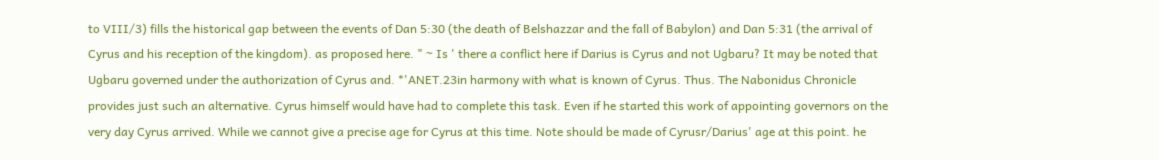to VIII/3) fills the historical gap between the events of Dan 5:30 (the death of Belshazzar and the fall of Babylon) and Dan 5:31 (the arrival of Cyrus and his reception of the kingdom). as proposed here. " ~ Is ' there a conflict here if Darius is Cyrus and not Ugbaru? It may be noted that Ugbaru governed under the authorization of Cyrus and. *'ANET.23in harmony with what is known of Cyrus. Thus. The Nabonidus Chronicle provides just such an alternative. Cyrus himself would have had to complete this task. Even if he started this work of appointing governors on the very day Cyrus arrived. While we cannot give a precise age for Cyrus at this time. Note should be made of Cyrusr/Darius' age at this point. he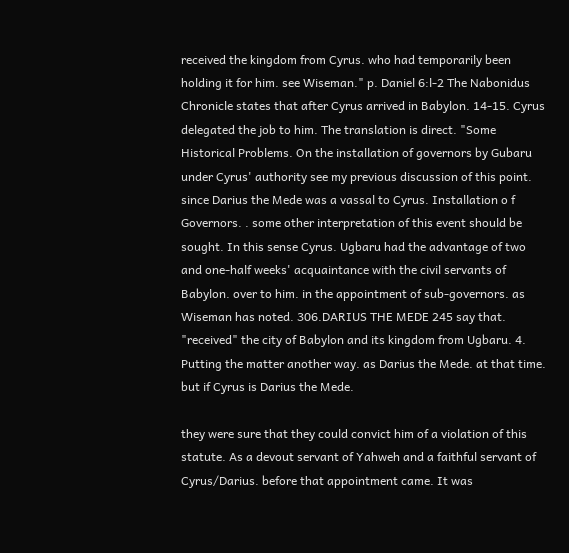received the kingdom from Cyrus. who had temporarily been holding it for him. see Wiseman." p. Daniel 6:l-2 The Nabonidus Chronicle states that after Cyrus arrived in Babylon. 14-15. Cyrus delegated the job to him. The translation is direct. "Some Historical Problems. On the installation of governors by Gubaru under Cyrus' authority see my previous discussion of this point. since Darius the Mede was a vassal to Cyrus. Installation o f Governors. . some other interpretation of this event should be sought. In this sense Cyrus. Ugbaru had the advantage of two and one-half weeks' acquaintance with the civil servants of Babylon. over to him. in the appointment of sub-governors. as Wiseman has noted. 306.DARIUS THE MEDE 245 say that. "received" the city of Babylon and its kingdom from Ugbaru. 4. Putting the matter another way. as Darius the Mede. at that time. but if Cyrus is Darius the Mede.

they were sure that they could convict him of a violation of this statute. As a devout servant of Yahweh and a faithful servant of Cyrus/Darius. before that appointment came. It was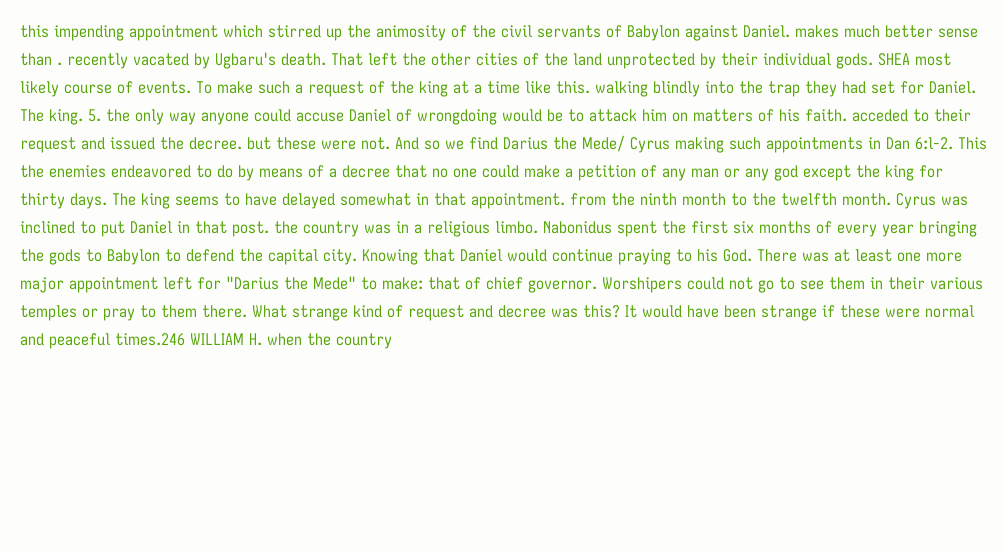this impending appointment which stirred up the animosity of the civil servants of Babylon against Daniel. makes much better sense than . recently vacated by Ugbaru's death. That left the other cities of the land unprotected by their individual gods. SHEA most likely course of events. To make such a request of the king at a time like this. walking blindly into the trap they had set for Daniel. The king. 5. the only way anyone could accuse Daniel of wrongdoing would be to attack him on matters of his faith. acceded to their request and issued the decree. but these were not. And so we find Darius the Mede/ Cyrus making such appointments in Dan 6:l-2. This the enemies endeavored to do by means of a decree that no one could make a petition of any man or any god except the king for thirty days. The king seems to have delayed somewhat in that appointment. from the ninth month to the twelfth month. Cyrus was inclined to put Daniel in that post. the country was in a religious limbo. Nabonidus spent the first six months of every year bringing the gods to Babylon to defend the capital city. Knowing that Daniel would continue praying to his God. There was at least one more major appointment left for "Darius the Mede" to make: that of chief governor. Worshipers could not go to see them in their various temples or pray to them there. What strange kind of request and decree was this? It would have been strange if these were normal and peaceful times.246 WILLIAM H. when the country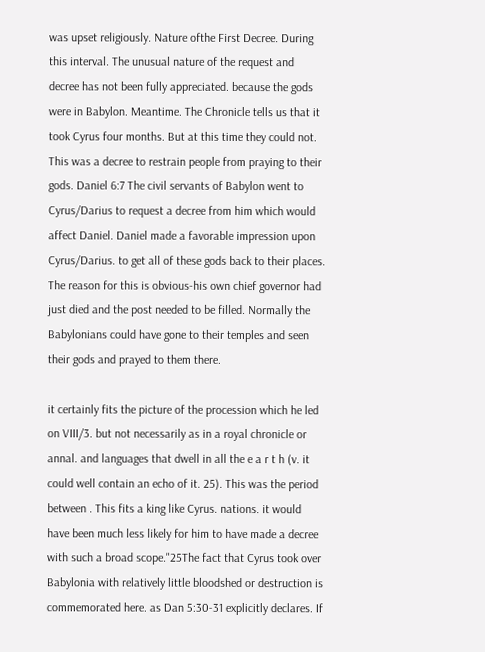was upset religiously. Nature ofthe First Decree. During this interval. The unusual nature of the request and decree has not been fully appreciated. because the gods were in Babylon. Meantime. The Chronicle tells us that it took Cyrus four months. But at this time they could not. This was a decree to restrain people from praying to their gods. Daniel 6:7 The civil servants of Babylon went to Cyrus/Darius to request a decree from him which would affect Daniel. Daniel made a favorable impression upon Cyrus/Darius. to get all of these gods back to their places. The reason for this is obvious-his own chief governor had just died and the post needed to be filled. Normally the Babylonians could have gone to their temples and seen their gods and prayed to them there.

it certainly fits the picture of the procession which he led on VIII/3. but not necessarily as in a royal chronicle or annal. and languages that dwell in all the e a r t h (v. it could well contain an echo of it. 25). This was the period between . This fits a king like Cyrus. nations. it would have been much less likely for him to have made a decree with such a broad scope."25The fact that Cyrus took over Babylonia with relatively little bloodshed or destruction is commemorated here. as Dan 5:30-31 explicitly declares. If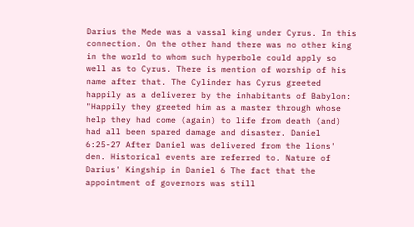Darius the Mede was a vassal king under Cyrus. In this connection. On the other hand there was no other king in the world to whom such hyperbole could apply so well as to Cyrus. There is mention of worship of his name after that. The Cylinder has Cyrus greeted happily as a deliverer by the inhabitants of Babylon: "Happily they greeted him as a master through whose help they had come (again) to life from death (and) had all been spared damage and disaster. Daniel 6:25-27 After Daniel was delivered from the lions' den. Historical events are referred to. Nature of Darius' Kingship in Daniel 6 The fact that the appointment of governors was still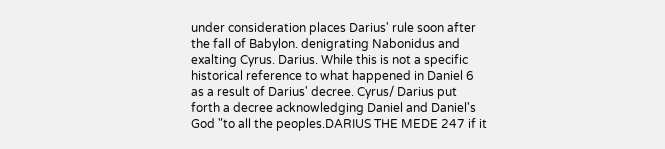under consideration places Darius' rule soon after the fall of Babylon. denigrating Nabonidus and exalting Cyrus. Darius. While this is not a specific historical reference to what happened in Daniel 6 as a result of Darius' decree. Cyrus/ Darius put forth a decree acknowledging Daniel and Daniel's God "to all the peoples.DARIUS THE MEDE 247 if it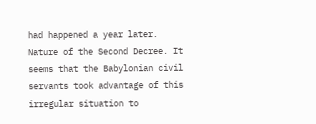had happened a year later. Nature of the Second Decree. It seems that the Babylonian civil servants took advantage of this irregular situation to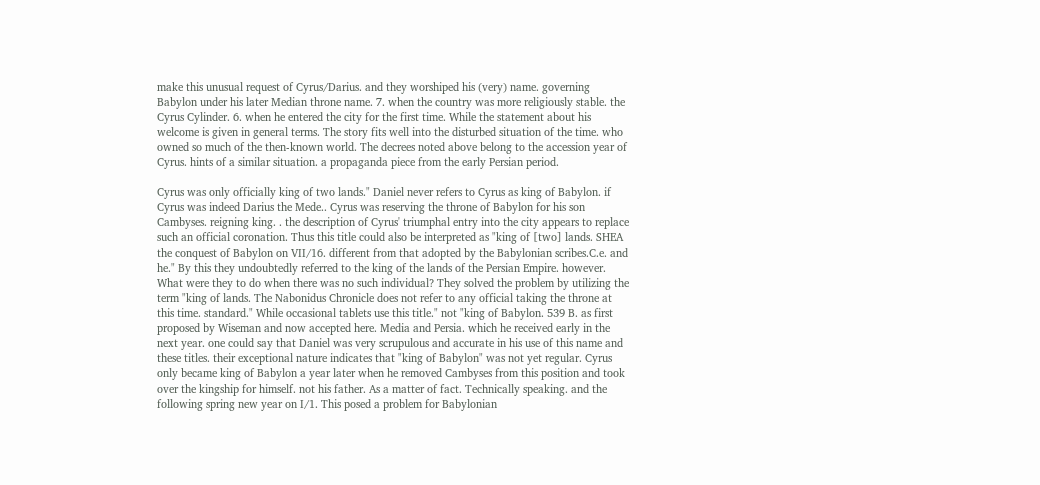make this unusual request of Cyrus/Darius. and they worshiped his (very) name. governing Babylon under his later Median throne name. 7. when the country was more religiously stable. the Cyrus Cylinder. 6. when he entered the city for the first time. While the statement about his welcome is given in general terms. The story fits well into the disturbed situation of the time. who owned so much of the then-known world. The decrees noted above belong to the accession year of Cyrus. hints of a similar situation. a propaganda piece from the early Persian period.

Cyrus was only officially king of two lands." Daniel never refers to Cyrus as king of Babylon. if Cyrus was indeed Darius the Mede.. Cyrus was reserving the throne of Babylon for his son Cambyses. reigning king. . the description of Cyrus' triumphal entry into the city appears to replace such an official coronation. Thus this title could also be interpreted as "king of [two] lands. SHEA the conquest of Babylon on VII/16. different from that adopted by the Babylonian scribes.C.e. and he." By this they undoubtedly referred to the king of the lands of the Persian Empire. however. What were they to do when there was no such individual? They solved the problem by utilizing the term "king of lands. The Nabonidus Chronicle does not refer to any official taking the throne at this time. standard." While occasional tablets use this title." not "king of Babylon. 539 B. as first proposed by Wiseman and now accepted here. Media and Persia. which he received early in the next year. one could say that Daniel was very scrupulous and accurate in his use of this name and these titles. their exceptional nature indicates that "king of Babylon" was not yet regular. Cyrus only became king of Babylon a year later when he removed Cambyses from this position and took over the kingship for himself. not his father. As a matter of fact. Technically speaking. and the following spring new year on I/1. This posed a problem for Babylonian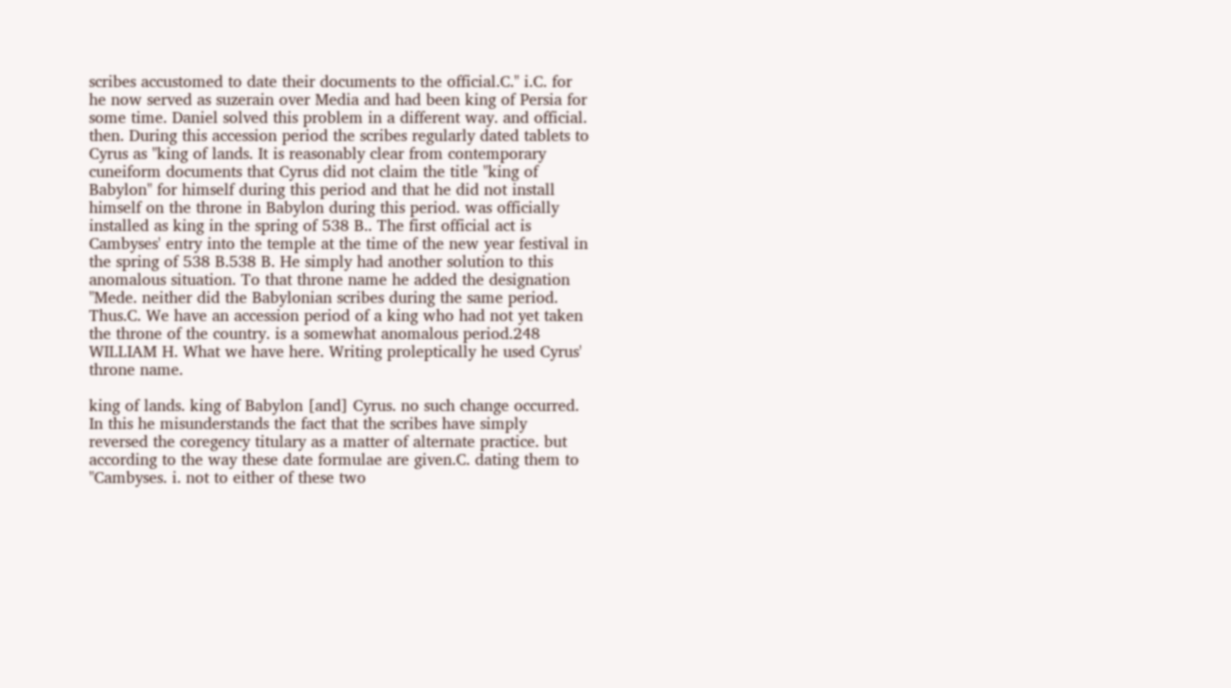scribes accustomed to date their documents to the official.C." i.C. for he now served as suzerain over Media and had been king of Persia for some time. Daniel solved this problem in a different way. and official. then. During this accession period the scribes regularly dated tablets to Cyrus as "king of lands. It is reasonably clear from contemporary cuneiform documents that Cyrus did not claim the title "king of Babylon" for himself during this period and that he did not install himself on the throne in Babylon during this period. was officially installed as king in the spring of 538 B.. The first official act is Cambyses' entry into the temple at the time of the new year festival in the spring of 538 B.538 B. He simply had another solution to this anomalous situation. To that throne name he added the designation "Mede. neither did the Babylonian scribes during the same period. Thus.C. We have an accession period of a king who had not yet taken the throne of the country. is a somewhat anomalous period.248 WILLIAM H. What we have here. Writing proleptically he used Cyrus' throne name.

king of lands. king of Babylon [and] Cyrus. no such change occurred. In this he misunderstands the fact that the scribes have simply reversed the coregency titulary as a matter of alternate practice. but according to the way these date formulae are given.C. dating them to "Cambyses. i. not to either of these two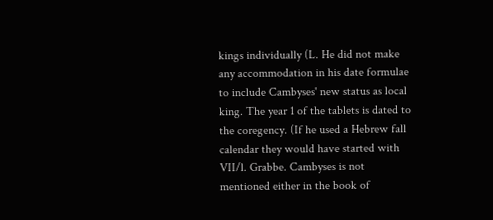kings individually (L. He did not make any accommodation in his date formulae to include Cambyses' new status as local king. The year 1 of the tablets is dated to the coregency. (If he used a Hebrew fall calendar they would have started with VII/l. Grabbe. Cambyses is not mentioned either in the book of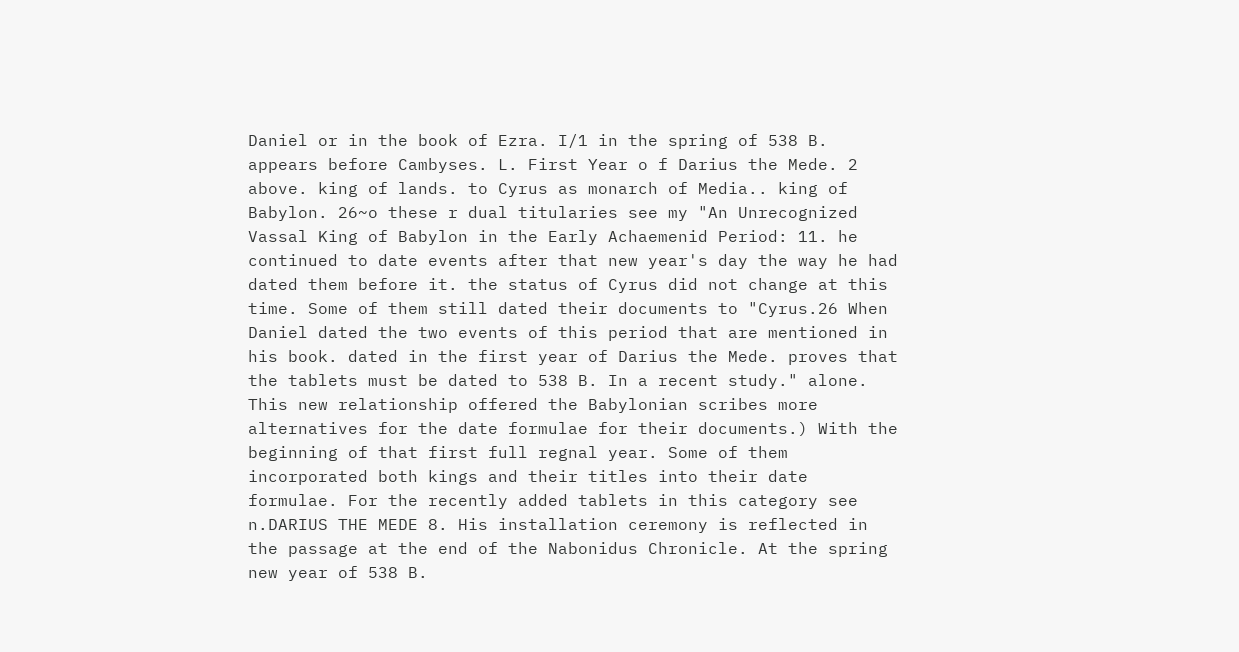Daniel or in the book of Ezra. I/1 in the spring of 538 B. appears before Cambyses. L. First Year o f Darius the Mede. 2 above. king of lands. to Cyrus as monarch of Media.. king of Babylon. 26~o these r dual titularies see my "An Unrecognized Vassal King of Babylon in the Early Achaemenid Period: 11. he continued to date events after that new year's day the way he had dated them before it. the status of Cyrus did not change at this time. Some of them still dated their documents to "Cyrus.26 When Daniel dated the two events of this period that are mentioned in his book. dated in the first year of Darius the Mede. proves that the tablets must be dated to 538 B. In a recent study." alone. This new relationship offered the Babylonian scribes more alternatives for the date formulae for their documents.) With the beginning of that first full regnal year. Some of them incorporated both kings and their titles into their date formulae. For the recently added tablets in this category see n.DARIUS THE MEDE 8. His installation ceremony is reflected in the passage at the end of the Nabonidus Chronicle. At the spring new year of 538 B.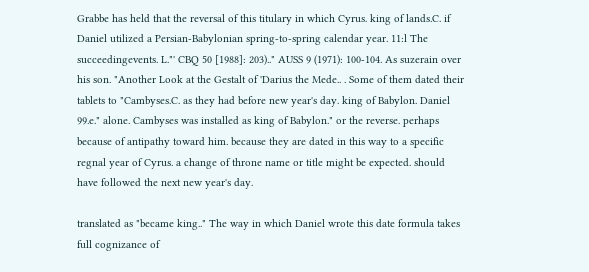Grabbe has held that the reversal of this titulary in which Cyrus. king of lands.C. if Daniel utilized a Persian-Babylonian spring-to-spring calendar year. 11:l The succeedingevents. L."' CBQ 50 [1988]: 203).." AUSS 9 (1971): 100-104. As suzerain over his son. "Another Look at the Gestalt of 'Darius the Mede.. . Some of them dated their tablets to "Cambyses.C. as they had before new year's day. king of Babylon. Daniel 99.e." alone. Cambyses was installed as king of Babylon." or the reverse. perhaps because of antipathy toward him. because they are dated in this way to a specific regnal year of Cyrus. a change of throne name or title might be expected. should have followed the next new year's day.

translated as "became king.." The way in which Daniel wrote this date formula takes full cognizance of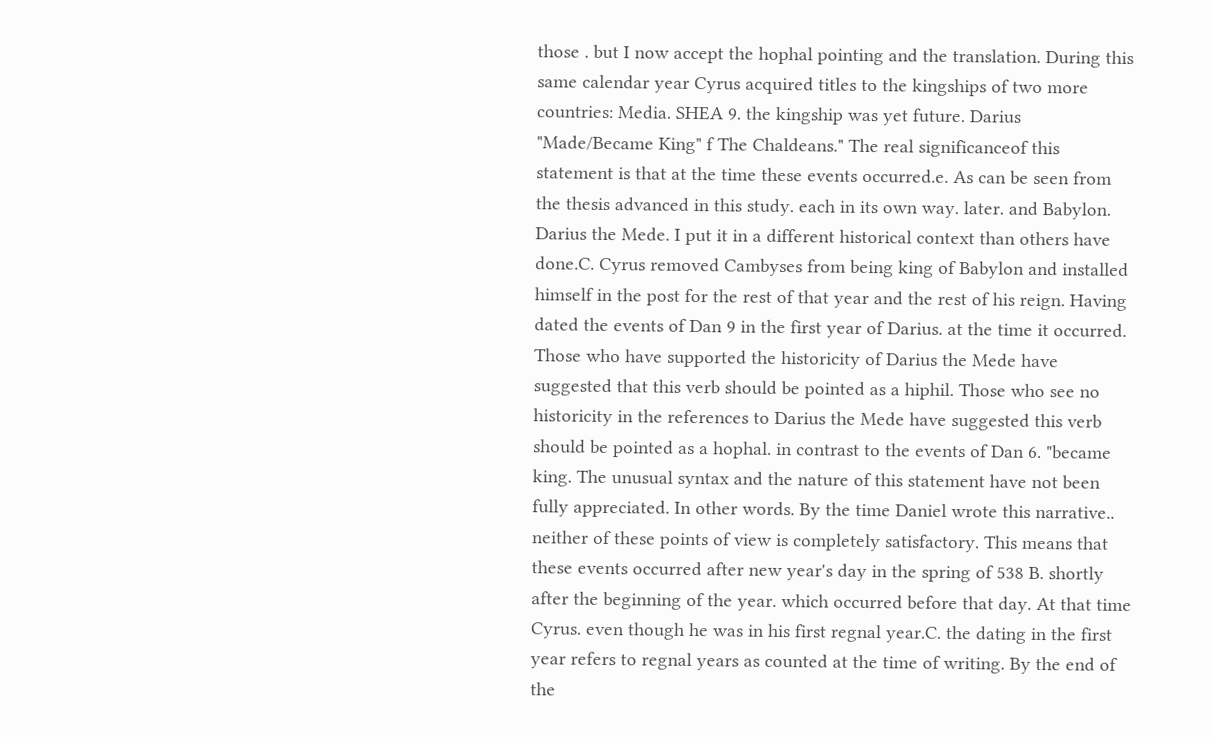those . but I now accept the hophal pointing and the translation. During this same calendar year Cyrus acquired titles to the kingships of two more countries: Media. SHEA 9. the kingship was yet future. Darius "Made/Became King" f The Chaldeans." The real significanceof this statement is that at the time these events occurred.e. As can be seen from the thesis advanced in this study. each in its own way. later. and Babylon. Darius the Mede. I put it in a different historical context than others have done.C. Cyrus removed Cambyses from being king of Babylon and installed himself in the post for the rest of that year and the rest of his reign. Having dated the events of Dan 9 in the first year of Darius. at the time it occurred. Those who have supported the historicity of Darius the Mede have suggested that this verb should be pointed as a hiphil. Those who see no historicity in the references to Darius the Mede have suggested this verb should be pointed as a hophal. in contrast to the events of Dan 6. "became king. The unusual syntax and the nature of this statement have not been fully appreciated. In other words. By the time Daniel wrote this narrative.. neither of these points of view is completely satisfactory. This means that these events occurred after new year's day in the spring of 538 B. shortly after the beginning of the year. which occurred before that day. At that time Cyrus. even though he was in his first regnal year.C. the dating in the first year refers to regnal years as counted at the time of writing. By the end of the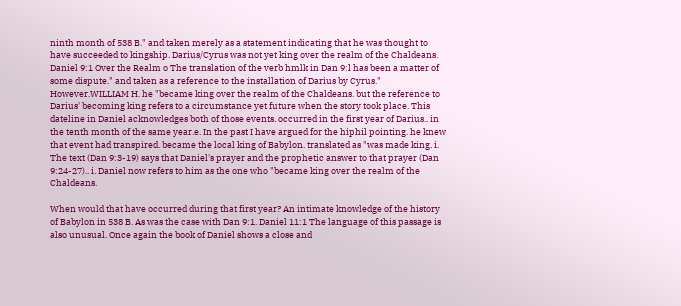ninth month of 538 B." and taken merely as a statement indicating that he was thought to have succeeded to kingship. Darius/Cyrus was not yet king over the realm of the Chaldeans. Daniel 9:1 Over the Realm o The translation of the verb hmlk in Dan 9:l has been a matter of some dispute." and taken as a reference to the installation of Darius by Cyrus." However.WILLIAM H. he "became king over the realm of the Chaldeans. but the reference to Darius' becoming king refers to a circumstance yet future when the story took place. This dateline in Daniel acknowledges both of those events. occurred in the first year of Darius.. in the tenth month of the same year.e. In the past I have argued for the hiphil pointing. he knew that event had transpired. became the local king of Babylon. translated as "was made king. i. The text (Dan 9:3-19) says that Daniel's prayer and the prophetic answer to that prayer (Dan 9:24-27).. i. Daniel now refers to him as the one who "became king over the realm of the Chaldeans.

When would that have occurred during that first year? An intimate knowledge of the history of Babylon in 538 B. As was the case with Dan 9:1. Daniel 11:1 The language of this passage is also unusual. Once again the book of Daniel shows a close and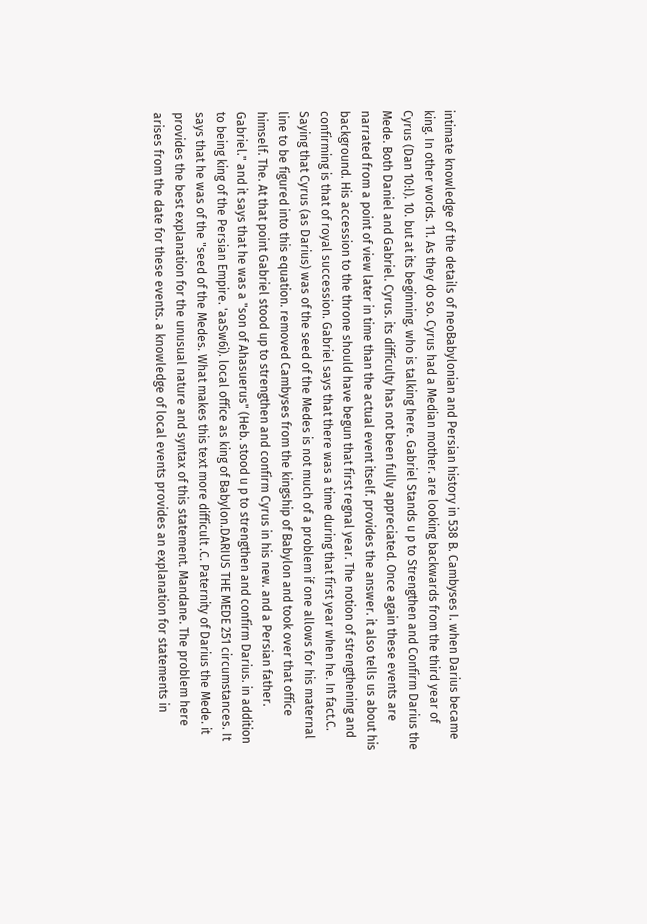intimate knowledge of the details of neoBabylonian and Persian history in 538 B. Cambyses I. when Darius became king. In other words. 11. As they do so. Cyrus had a Median mother. are looking backwards from the third year of Cyrus (Dan 10:l). 10. but at its beginning. who is talking here. Gabriel Stands u p to Strengthen and Confirm Darius the Mede. Both Daniel and Gabriel. Cyrus. its difficulty has not been fully appreciated. Once again these events are narrated from a point of view later in time than the actual event itself. provides the answer. it also tells us about his background. His accession to the throne should have begun that first regnal year. The notion of strengthening and confirming is that of royal succession. Gabriel says that there was a time during that first year when he. In fact.C. Saying that Cyrus (as Darius) was of the seed of the Medes is not much of a problem if one allows for his maternal line to be figured into this equation. removed Cambyses from the kingship of Babylon and took over that office himself. The. At that point Gabriel stood up to strengthen and confirm Cyrus in his new. and a Persian father. Gabriel." and it says that he was a "son of Ahasuerus" (Heb. stood u p to strengthen and confirm Darius. in addition to being king of the Persian Empire. 'aaSw6i). local office as king of Babylon.DARIUS THE MEDE 251 circumstances. It says that he was of the "seed of the Medes. What makes this text more difficult .C. Paternity of Darius the Mede. it provides the best explanation for the unusual nature and syntax of this statement. Mandane. The problem here arises from the date for these events. a knowledge of local events provides an explanation for statements in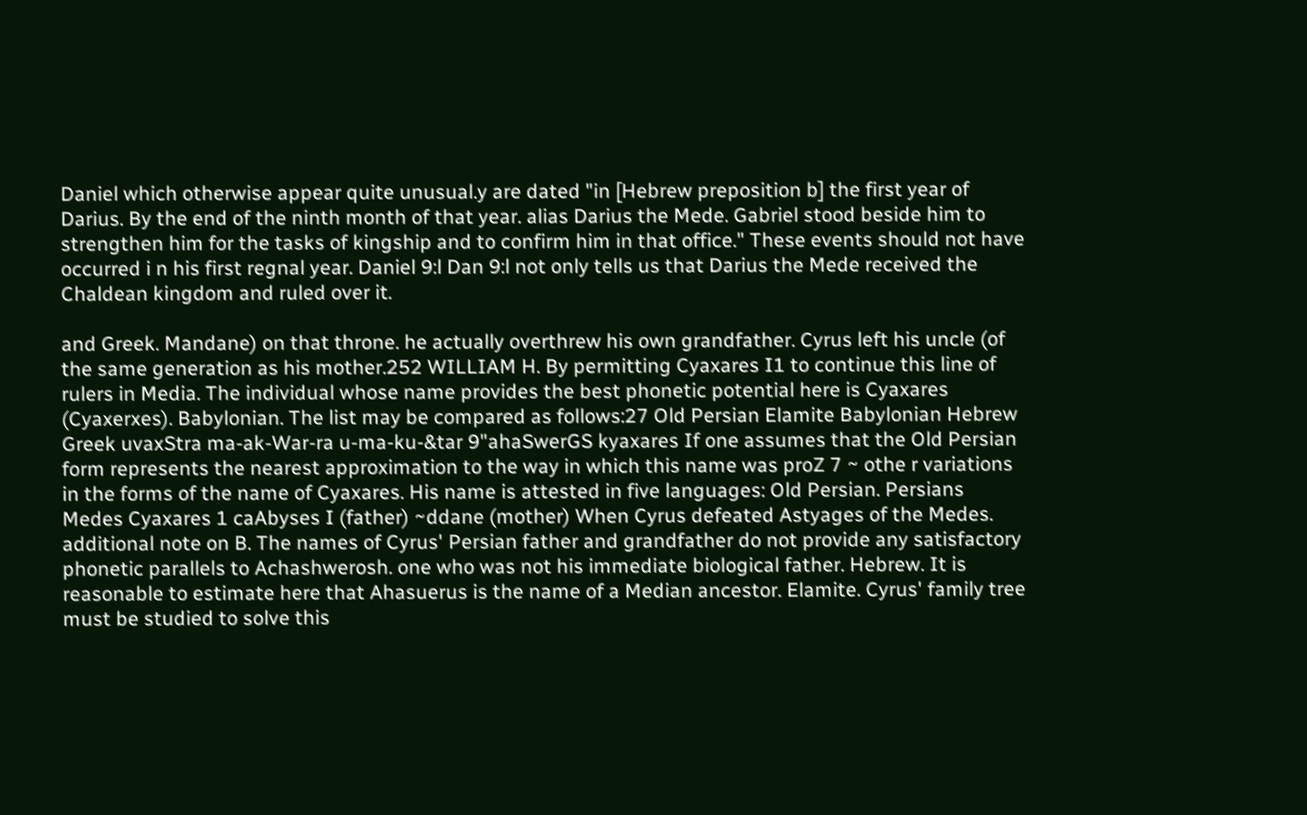Daniel which otherwise appear quite unusual.y are dated "in [Hebrew preposition b] the first year of Darius. By the end of the ninth month of that year. alias Darius the Mede. Gabriel stood beside him to strengthen him for the tasks of kingship and to confirm him in that office." These events should not have occurred i n his first regnal year. Daniel 9:l Dan 9:l not only tells us that Darius the Mede received the Chaldean kingdom and ruled over it.

and Greek. Mandane) on that throne. he actually overthrew his own grandfather. Cyrus left his uncle (of the same generation as his mother.252 WILLIAM H. By permitting Cyaxares I1 to continue this line of rulers in Media. The individual whose name provides the best phonetic potential here is Cyaxares (Cyaxerxes). Babylonian. The list may be compared as follows:27 Old Persian Elamite Babylonian Hebrew Greek uvaxStra ma-ak-War-ra u-ma-ku-&tar 9"ahaSwerGS kyaxares If one assumes that the Old Persian form represents the nearest approximation to the way in which this name was proZ 7 ~ othe r variations in the forms of the name of Cyaxares. His name is attested in five languages: Old Persian. Persians Medes Cyaxares 1 caAbyses I (father) ~ddane (mother) When Cyrus defeated Astyages of the Medes. additional note on B. The names of Cyrus' Persian father and grandfather do not provide any satisfactory phonetic parallels to Achashwerosh. one who was not his immediate biological father. Hebrew. It is reasonable to estimate here that Ahasuerus is the name of a Median ancestor. Elamite. Cyrus' family tree must be studied to solve this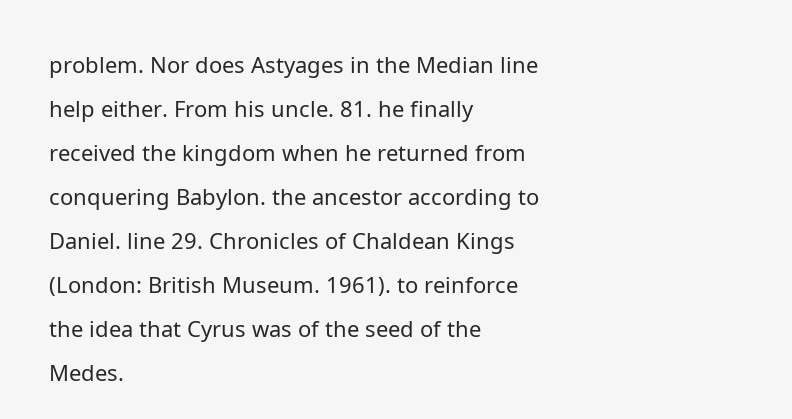problem. Nor does Astyages in the Median line help either. From his uncle. 81. he finally received the kingdom when he returned from conquering Babylon. the ancestor according to Daniel. line 29. Chronicles of Chaldean Kings (London: British Museum. 1961). to reinforce the idea that Cyrus was of the seed of the Medes.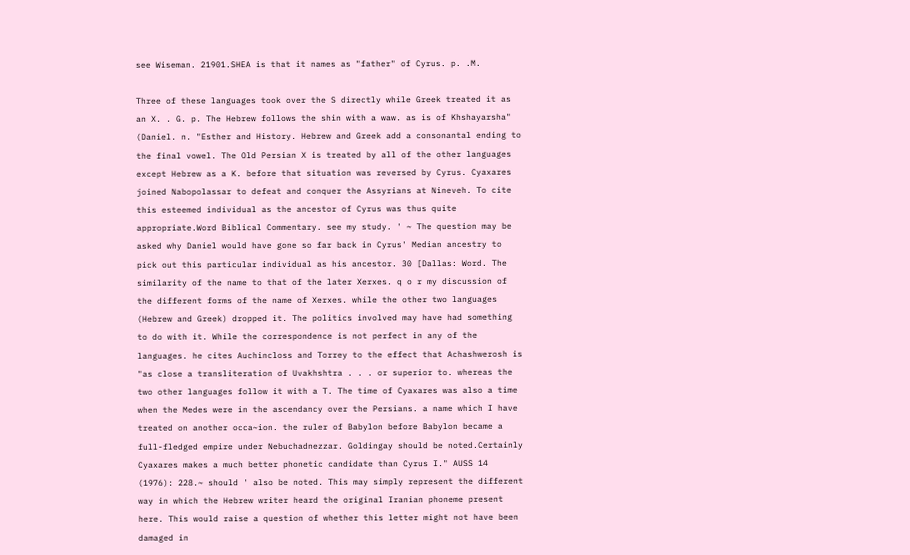see Wiseman. 21901.SHEA is that it names as "father" of Cyrus. p. .M.

Three of these languages took over the S directly while Greek treated it as an X. . G. p. The Hebrew follows the shin with a waw. as is of Khshayarsha" (Daniel. n. "Esther and History. Hebrew and Greek add a consonantal ending to the final vowel. The Old Persian X is treated by all of the other languages except Hebrew as a K. before that situation was reversed by Cyrus. Cyaxares joined Nabopolassar to defeat and conquer the Assyrians at Nineveh. To cite this esteemed individual as the ancestor of Cyrus was thus quite appropriate.Word Biblical Commentary. see my study. ' ~ The question may be asked why Daniel would have gone so far back in Cyrus' Median ancestry to pick out this particular individual as his ancestor. 30 [Dallas: Word. The similarity of the name to that of the later Xerxes. q o r my discussion of the different forms of the name of Xerxes. while the other two languages (Hebrew and Greek) dropped it. The politics involved may have had something to do with it. While the correspondence is not perfect in any of the languages. he cites Auchincloss and Torrey to the effect that Achashwerosh is "as close a transliteration of Uvakhshtra . . . or superior to. whereas the two other languages follow it with a T. The time of Cyaxares was also a time when the Medes were in the ascendancy over the Persians. a name which I have treated on another occa~ion. the ruler of Babylon before Babylon became a full-fledged empire under Nebuchadnezzar. Goldingay should be noted.Certainly Cyaxares makes a much better phonetic candidate than Cyrus I." AUSS 14 (1976): 228.~ should ' also be noted. This may simply represent the different way in which the Hebrew writer heard the original Iranian phoneme present here. This would raise a question of whether this letter might not have been damaged in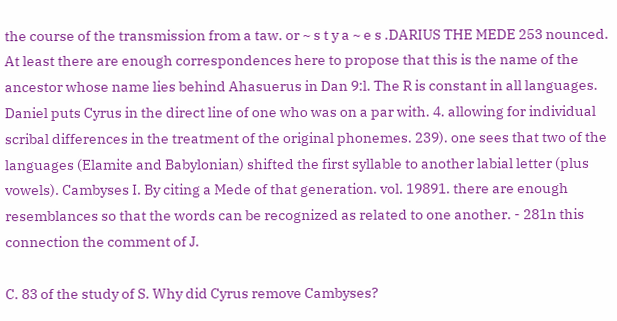the course of the transmission from a taw. or ~ s t y a ~ e s .DARIUS THE MEDE 253 nounced. At least there are enough correspondences here to propose that this is the name of the ancestor whose name lies behind Ahasuerus in Dan 9:l. The R is constant in all languages. Daniel puts Cyrus in the direct line of one who was on a par with. 4. allowing for individual scribal differences in the treatment of the original phonemes. 239). one sees that two of the languages (Elamite and Babylonian) shifted the first syllable to another labial letter (plus vowels). Cambyses I. By citing a Mede of that generation. vol. 19891. there are enough resemblances so that the words can be recognized as related to one another. - 281n this connection the comment of J.

C. 83 of the study of S. Why did Cyrus remove Cambyses?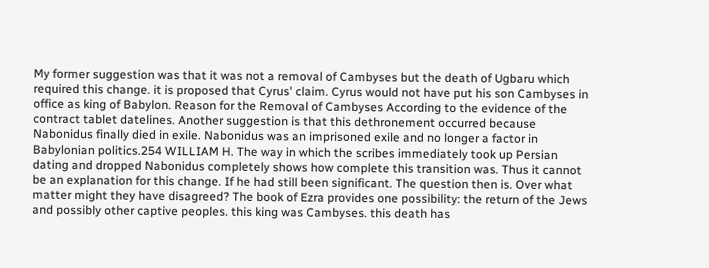My former suggestion was that it was not a removal of Cambyses but the death of Ugbaru which required this change. it is proposed that Cyrus' claim. Cyrus would not have put his son Cambyses in office as king of Babylon. Reason for the Removal of Cambyses According to the evidence of the contract tablet datelines. Another suggestion is that this dethronement occurred because Nabonidus finally died in exile. Nabonidus was an imprisoned exile and no longer a factor in Babylonian politics.254 WILLIAM H. The way in which the scribes immediately took up Persian dating and dropped Nabonidus completely shows how complete this transition was. Thus it cannot be an explanation for this change. If he had still been significant. The question then is. Over what matter might they have disagreed? The book of Ezra provides one possibility: the return of the Jews and possibly other captive peoples. this king was Cambyses. this death has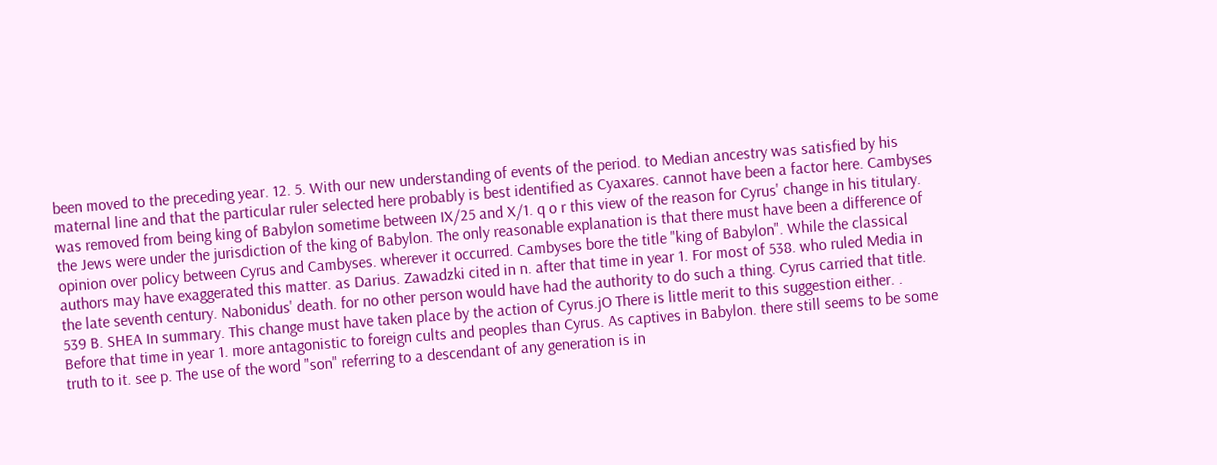been moved to the preceding year. 12. 5. With our new understanding of events of the period. to Median ancestry was satisfied by his maternal line and that the particular ruler selected here probably is best identified as Cyaxares. cannot have been a factor here. Cambyses was removed from being king of Babylon sometime between IX/25 and X/1. q o r this view of the reason for Cyrus' change in his titulary. the Jews were under the jurisdiction of the king of Babylon. The only reasonable explanation is that there must have been a difference of opinion over policy between Cyrus and Cambyses. wherever it occurred. Cambyses bore the title "king of Babylon". While the classical authors may have exaggerated this matter. as Darius. Zawadzki cited in n. after that time in year 1. For most of 538. who ruled Media in the late seventh century. Nabonidus' death. for no other person would have had the authority to do such a thing. Cyrus carried that title. 539 B. SHEA In summary. This change must have taken place by the action of Cyrus.jO There is little merit to this suggestion either. . Before that time in year 1. more antagonistic to foreign cults and peoples than Cyrus. As captives in Babylon. there still seems to be some truth to it. see p. The use of the word "son" referring to a descendant of any generation is in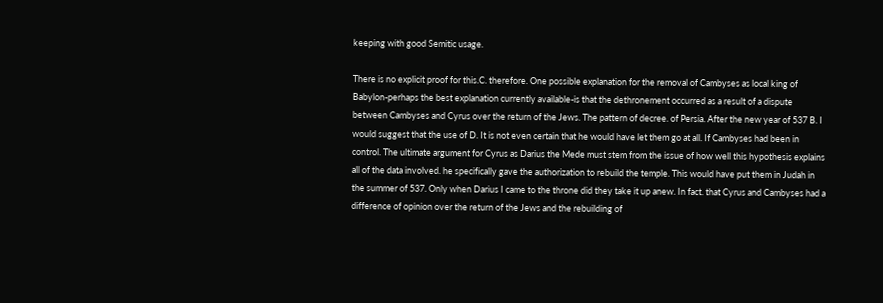keeping with good Semitic usage.

There is no explicit proof for this.C. therefore. One possible explanation for the removal of Cambyses as local king of Babylon-perhaps the best explanation currently available-is that the dethronement occurred as a result of a dispute between Cambyses and Cyrus over the return of the Jews. The pattern of decree. of Persia. After the new year of 537 B. I would suggest that the use of D. It is not even certain that he would have let them go at all. If Cambyses had been in control. The ultimate argument for Cyrus as Darius the Mede must stem from the issue of how well this hypothesis explains all of the data involved. he specifically gave the authorization to rebuild the temple. This would have put them in Judah in the summer of 537. Only when Darius I came to the throne did they take it up anew. In fact. that Cyrus and Cambyses had a difference of opinion over the return of the Jews and the rebuilding of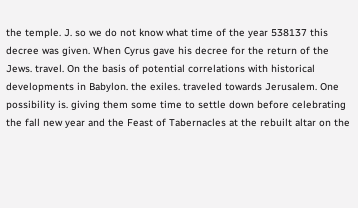the temple. J. so we do not know what time of the year 538137 this decree was given. When Cyrus gave his decree for the return of the Jews. travel. On the basis of potential correlations with historical developments in Babylon. the exiles. traveled towards Jerusalem. One possibility is. giving them some time to settle down before celebrating the fall new year and the Feast of Tabernacles at the rebuilt altar on the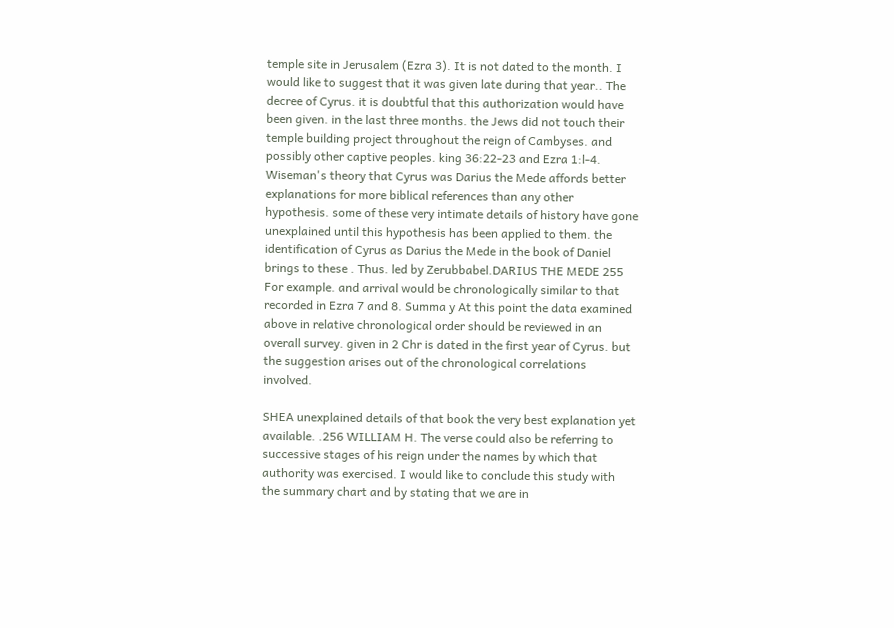temple site in Jerusalem (Ezra 3). It is not dated to the month. I would like to suggest that it was given late during that year.. The decree of Cyrus. it is doubtful that this authorization would have been given. in the last three months. the Jews did not touch their temple building project throughout the reign of Cambyses. and possibly other captive peoples. king 36:22-23 and Ezra 1:l-4. Wiseman's theory that Cyrus was Darius the Mede affords better explanations for more biblical references than any other hypothesis. some of these very intimate details of history have gone unexplained until this hypothesis has been applied to them. the identification of Cyrus as Darius the Mede in the book of Daniel brings to these . Thus. led by Zerubbabel.DARIUS THE MEDE 255 For example. and arrival would be chronologically similar to that recorded in Ezra 7 and 8. Summa y At this point the data examined above in relative chronological order should be reviewed in an overall survey. given in 2 Chr is dated in the first year of Cyrus. but the suggestion arises out of the chronological correlations involved.

SHEA unexplained details of that book the very best explanation yet available. .256 WILLIAM H. The verse could also be referring to successive stages of his reign under the names by which that authority was exercised. I would like to conclude this study with the summary chart and by stating that we are in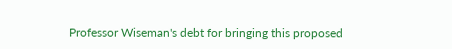Professor Wiseman's debt for bringing this proposed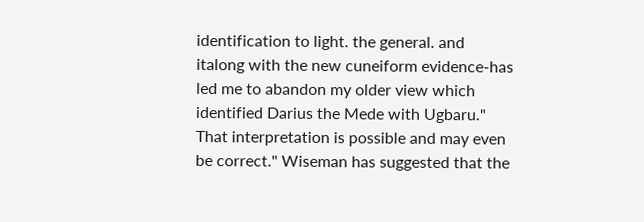identification to light. the general. and italong with the new cuneiform evidence-has led me to abandon my older view which identified Darius the Mede with Ugbaru." That interpretation is possible and may even be correct." Wiseman has suggested that the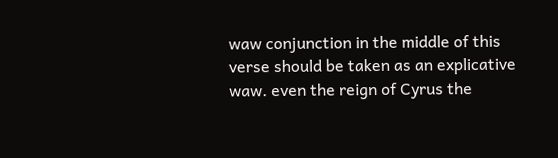waw conjunction in the middle of this verse should be taken as an explicative waw. even the reign of Cyrus the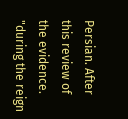Persian. After this review of the evidence. "during the reign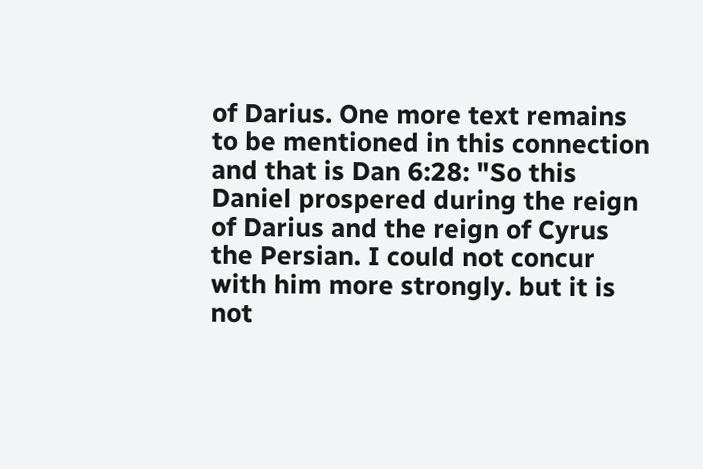of Darius. One more text remains to be mentioned in this connection and that is Dan 6:28: "So this Daniel prospered during the reign of Darius and the reign of Cyrus the Persian. I could not concur with him more strongly. but it is not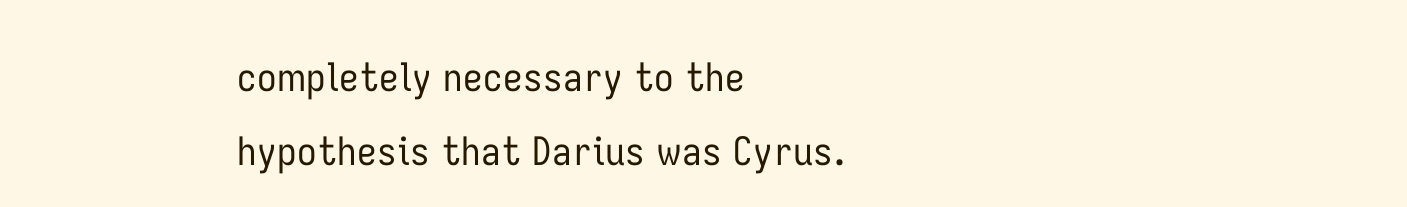completely necessary to the hypothesis that Darius was Cyrus.